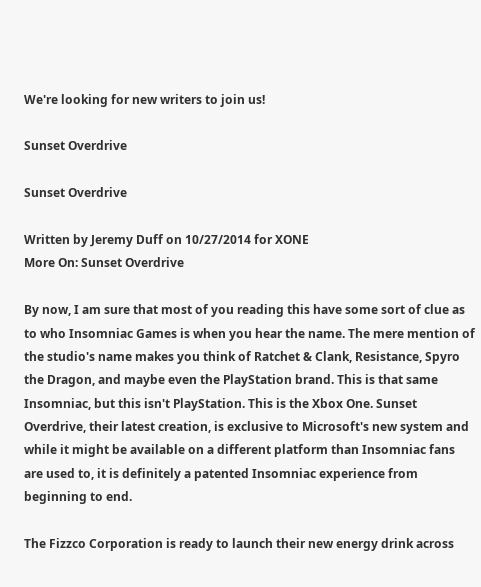We're looking for new writers to join us!

Sunset Overdrive

Sunset Overdrive

Written by Jeremy Duff on 10/27/2014 for XONE
More On: Sunset Overdrive

By now, I am sure that most of you reading this have some sort of clue as to who Insomniac Games is when you hear the name. The mere mention of the studio's name makes you think of Ratchet & Clank, Resistance, Spyro the Dragon, and maybe even the PlayStation brand. This is that same Insomniac, but this isn't PlayStation. This is the Xbox One. Sunset Overdrive, their latest creation, is exclusive to Microsoft's new system and while it might be available on a different platform than Insomniac fans are used to, it is definitely a patented Insomniac experience from beginning to end.

The Fizzco Corporation is ready to launch their new energy drink across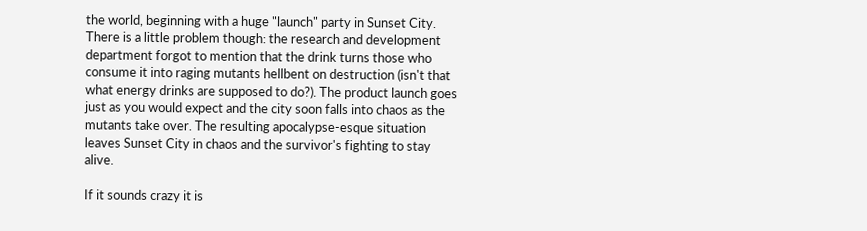the world, beginning with a huge "launch" party in Sunset City. There is a little problem though: the research and development department forgot to mention that the drink turns those who consume it into raging mutants hellbent on destruction (isn't that what energy drinks are supposed to do?). The product launch goes just as you would expect and the city soon falls into chaos as the mutants take over. The resulting apocalypse-esque situation leaves Sunset City in chaos and the survivor's fighting to stay alive.

If it sounds crazy it is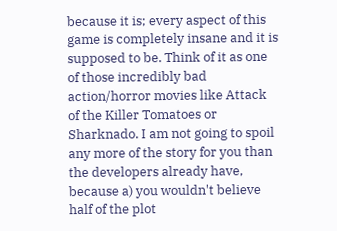because it is; every aspect of this game is completely insane and it is supposed to be. Think of it as one of those incredibly bad action/horror movies like Attack of the Killer Tomatoes or Sharknado. I am not going to spoil any more of the story for you than the developers already have, because a) you wouldn't believe half of the plot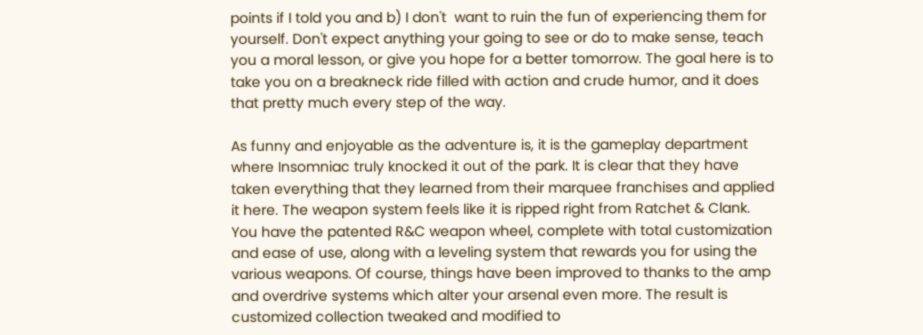points if I told you and b) I don't  want to ruin the fun of experiencing them for yourself. Don't expect anything your going to see or do to make sense, teach you a moral lesson, or give you hope for a better tomorrow. The goal here is to take you on a breakneck ride filled with action and crude humor, and it does that pretty much every step of the way.

As funny and enjoyable as the adventure is, it is the gameplay department where Insomniac truly knocked it out of the park. It is clear that they have taken everything that they learned from their marquee franchises and applied it here. The weapon system feels like it is ripped right from Ratchet & Clank. You have the patented R&C weapon wheel, complete with total customization and ease of use, along with a leveling system that rewards you for using the various weapons. Of course, things have been improved to thanks to the amp and overdrive systems which alter your arsenal even more. The result is customized collection tweaked and modified to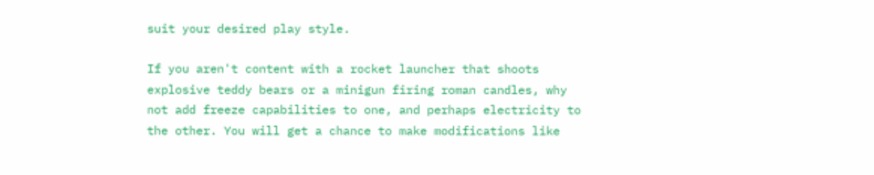suit your desired play style.

If you aren't content with a rocket launcher that shoots explosive teddy bears or a minigun firing roman candles, why not add freeze capabilities to one, and perhaps electricity to the other. You will get a chance to make modifications like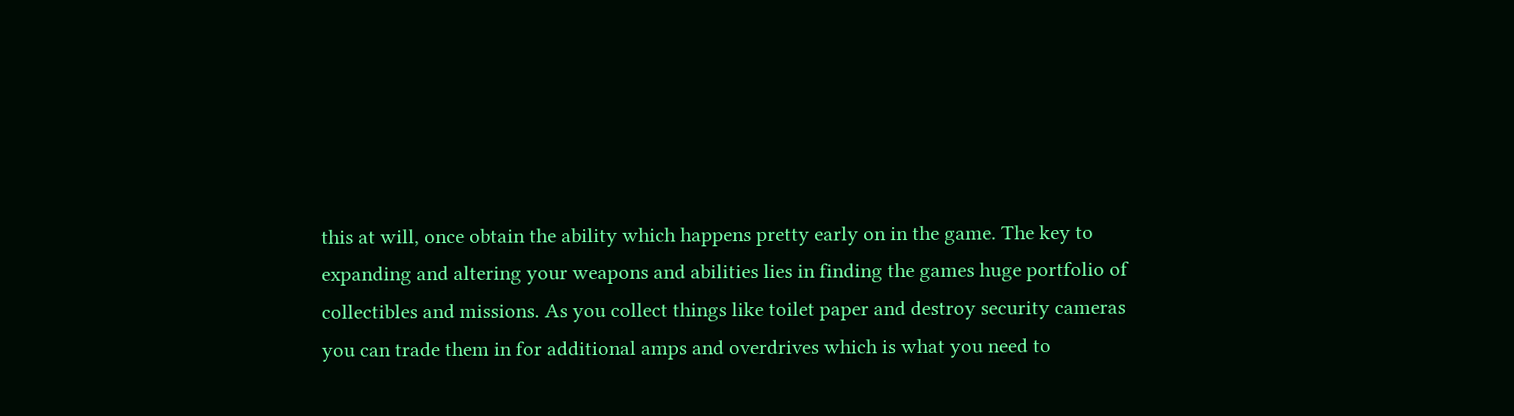this at will, once obtain the ability which happens pretty early on in the game. The key to expanding and altering your weapons and abilities lies in finding the games huge portfolio of collectibles and missions. As you collect things like toilet paper and destroy security cameras you can trade them in for additional amps and overdrives which is what you need to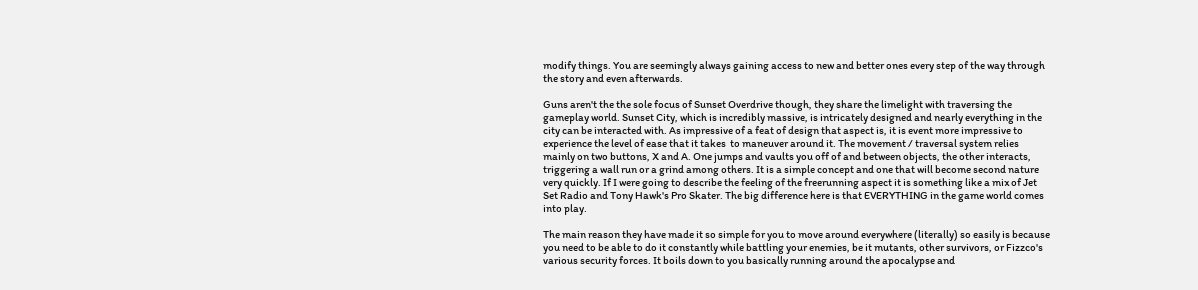modify things. You are seemingly always gaining access to new and better ones every step of the way through the story and even afterwards.

Guns aren't the the sole focus of Sunset Overdrive though, they share the limelight with traversing the gameplay world. Sunset City, which is incredibly massive, is intricately designed and nearly everything in the city can be interacted with. As impressive of a feat of design that aspect is, it is event more impressive to experience the level of ease that it takes  to maneuver around it. The movement / traversal system relies mainly on two buttons, X and A. One jumps and vaults you off of and between objects, the other interacts, triggering a wall run or a grind among others. It is a simple concept and one that will become second nature very quickly. If I were going to describe the feeling of the freerunning aspect it is something like a mix of Jet Set Radio and Tony Hawk's Pro Skater. The big difference here is that EVERYTHING in the game world comes into play.

The main reason they have made it so simple for you to move around everywhere (literally) so easily is because you need to be able to do it constantly while battling your enemies, be it mutants, other survivors, or Fizzco's various security forces. It boils down to you basically running around the apocalypse and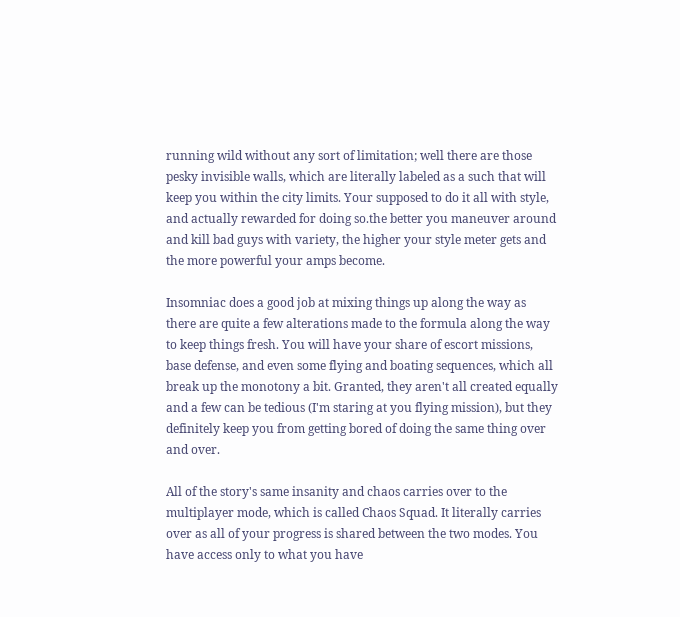running wild without any sort of limitation; well there are those pesky invisible walls, which are literally labeled as a such that will keep you within the city limits. Your supposed to do it all with style, and actually rewarded for doing so.the better you maneuver around and kill bad guys with variety, the higher your style meter gets and the more powerful your amps become.

Insomniac does a good job at mixing things up along the way as there are quite a few alterations made to the formula along the way to keep things fresh. You will have your share of escort missions, base defense, and even some flying and boating sequences, which all break up the monotony a bit. Granted, they aren't all created equally and a few can be tedious (I'm staring at you flying mission), but they definitely keep you from getting bored of doing the same thing over and over.

All of the story's same insanity and chaos carries over to the multiplayer mode, which is called Chaos Squad. It literally carries over as all of your progress is shared between the two modes. You have access only to what you have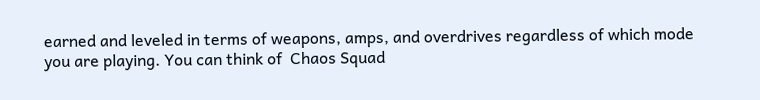earned and leveled in terms of weapons, amps, and overdrives regardless of which mode you are playing. You can think of  Chaos Squad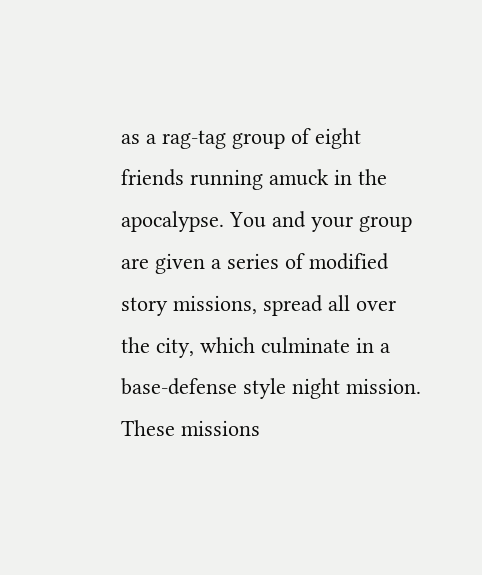as a rag-tag group of eight friends running amuck in the apocalypse. You and your group are given a series of modified story missions, spread all over the city, which culminate in a base-defense style night mission. These missions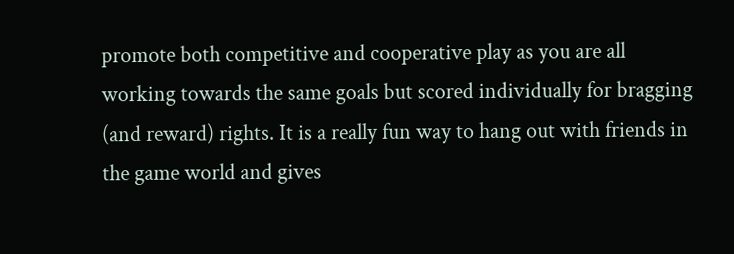promote both competitive and cooperative play as you are all working towards the same goals but scored individually for bragging (and reward) rights. It is a really fun way to hang out with friends in the game world and gives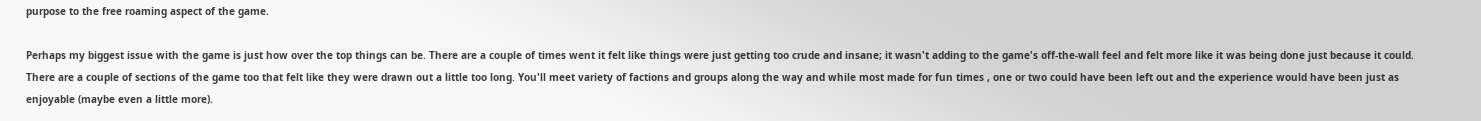purpose to the free roaming aspect of the game.

Perhaps my biggest issue with the game is just how over the top things can be. There are a couple of times went it felt like things were just getting too crude and insane; it wasn't adding to the game's off-the-wall feel and felt more like it was being done just because it could. There are a couple of sections of the game too that felt like they were drawn out a little too long. You'll meet variety of factions and groups along the way and while most made for fun times , one or two could have been left out and the experience would have been just as enjoyable (maybe even a little more).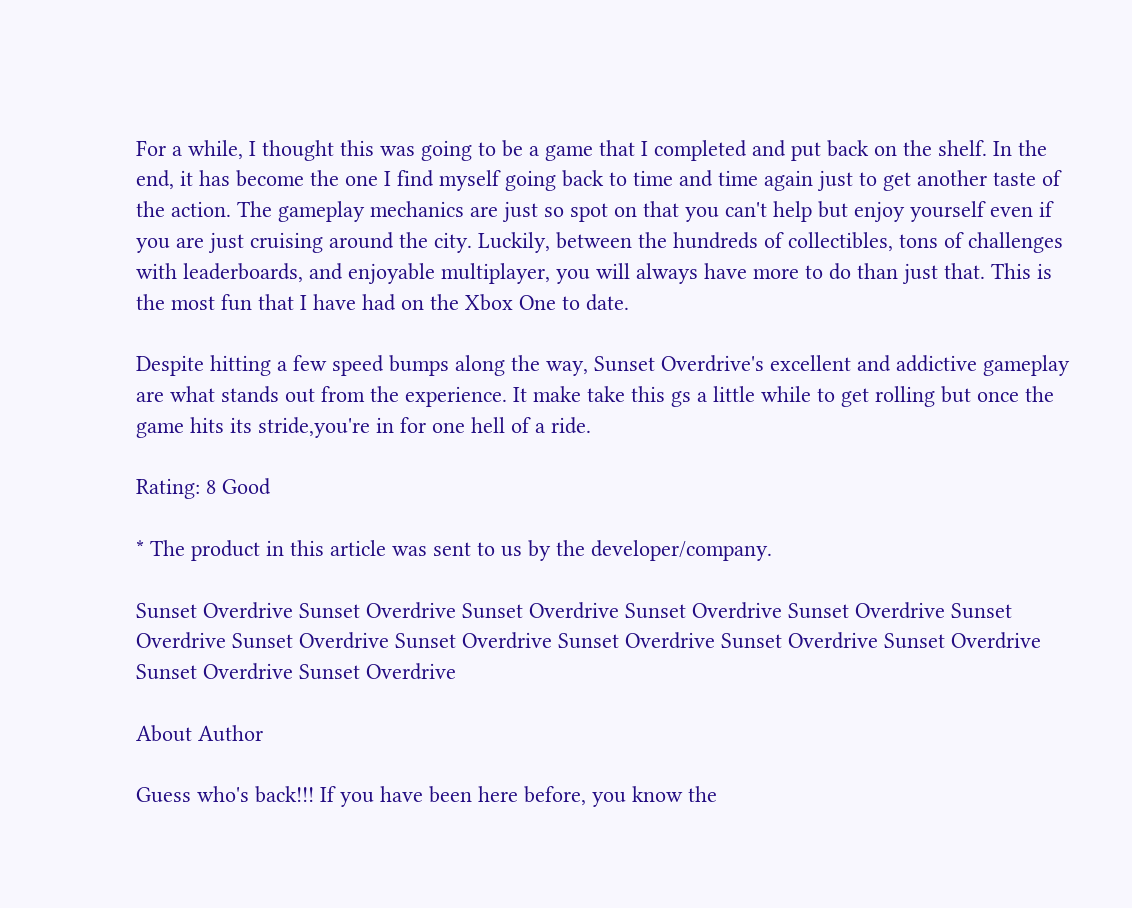For a while, I thought this was going to be a game that I completed and put back on the shelf. In the end, it has become the one I find myself going back to time and time again just to get another taste of the action. The gameplay mechanics are just so spot on that you can't help but enjoy yourself even if you are just cruising around the city. Luckily, between the hundreds of collectibles, tons of challenges with leaderboards, and enjoyable multiplayer, you will always have more to do than just that. This is the most fun that I have had on the Xbox One to date.

Despite hitting a few speed bumps along the way, Sunset Overdrive's excellent and addictive gameplay are what stands out from the experience. It make take this gs a little while to get rolling but once the game hits its stride,you're in for one hell of a ride.

Rating: 8 Good

* The product in this article was sent to us by the developer/company.

Sunset Overdrive Sunset Overdrive Sunset Overdrive Sunset Overdrive Sunset Overdrive Sunset Overdrive Sunset Overdrive Sunset Overdrive Sunset Overdrive Sunset Overdrive Sunset Overdrive Sunset Overdrive Sunset Overdrive

About Author

Guess who's back!!! If you have been here before, you know the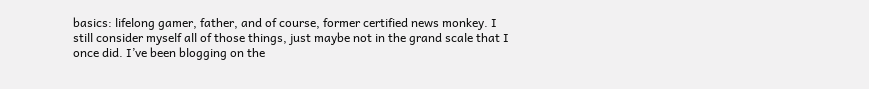basics: lifelong gamer, father, and of course, former certified news monkey. I still consider myself all of those things, just maybe not in the grand scale that I once did. I’ve been blogging on the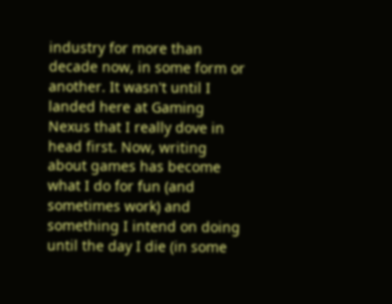industry for more than decade now, in some form or another. It wasn't until I landed here at Gaming Nexus that I really dove in head first. Now, writing about games has become what I do for fun (and sometimes work) and something I intend on doing until the day I die (in some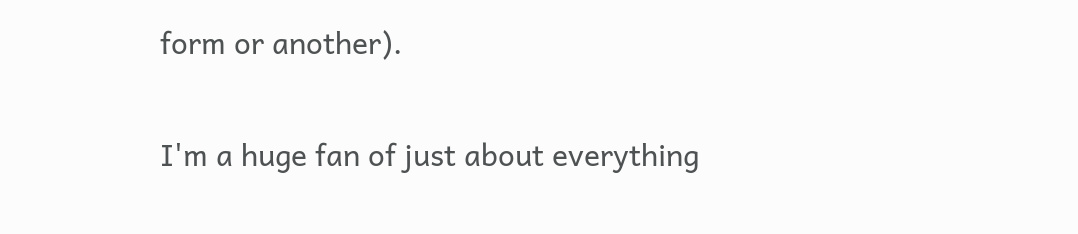form or another).

I'm a huge fan of just about everything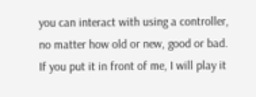you can interact with using a controller, no matter how old or new, good or bad. If you put it in front of me, I will play it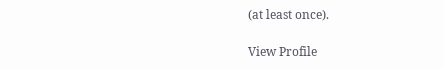(at least once).

View Profile